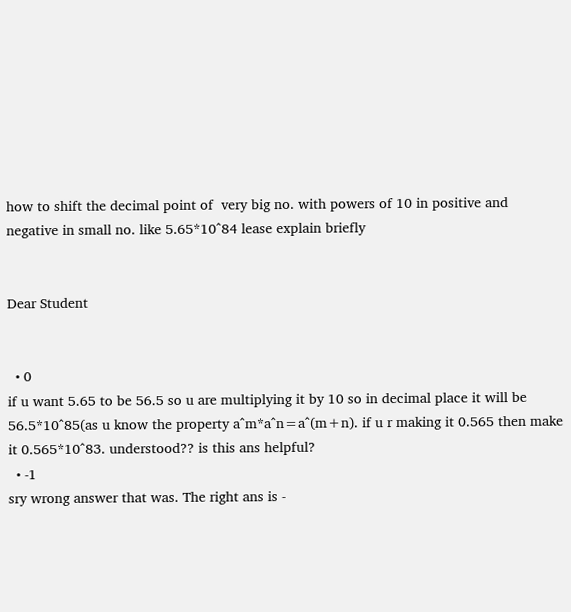how to shift the decimal point of  very big no. with powers of 10 in positive and negative in small no. like 5.65*10^84 lease explain briefly


Dear Student


  • 0
if u want 5.65 to be 56.5 so u are multiplying it by 10 so in decimal place it will be 56.5*10^85(as u know the property a^m*a^n=a^(m+n). if u r making it 0.565 then make it 0.565*10^83. understood?? is this ans helpful?
  • -1
sry wrong answer that was. The right ans is -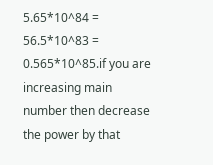5.65*10^84 = 56.5*10^83 = 0.565*10^85.if you are increasing main number then decrease the power by that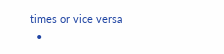times or vice versa
  •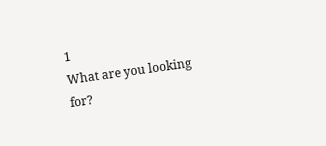1
What are you looking for?